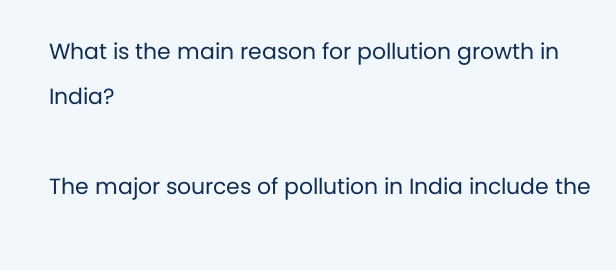What is the main reason for pollution growth in India?

The major sources of pollution in India include the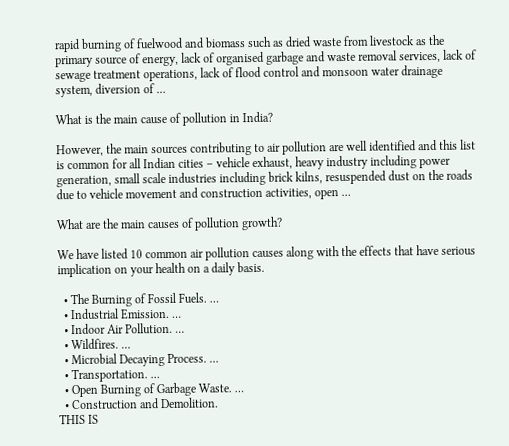rapid burning of fuelwood and biomass such as dried waste from livestock as the primary source of energy, lack of organised garbage and waste removal services, lack of sewage treatment operations, lack of flood control and monsoon water drainage system, diversion of …

What is the main cause of pollution in India?

However, the main sources contributing to air pollution are well identified and this list is common for all Indian cities – vehicle exhaust, heavy industry including power generation, small scale industries including brick kilns, resuspended dust on the roads due to vehicle movement and construction activities, open …

What are the main causes of pollution growth?

We have listed 10 common air pollution causes along with the effects that have serious implication on your health on a daily basis.

  • The Burning of Fossil Fuels. …
  • Industrial Emission. …
  • Indoor Air Pollution. …
  • Wildfires. …
  • Microbial Decaying Process. …
  • Transportation. …
  • Open Burning of Garbage Waste. …
  • Construction and Demolition.
THIS IS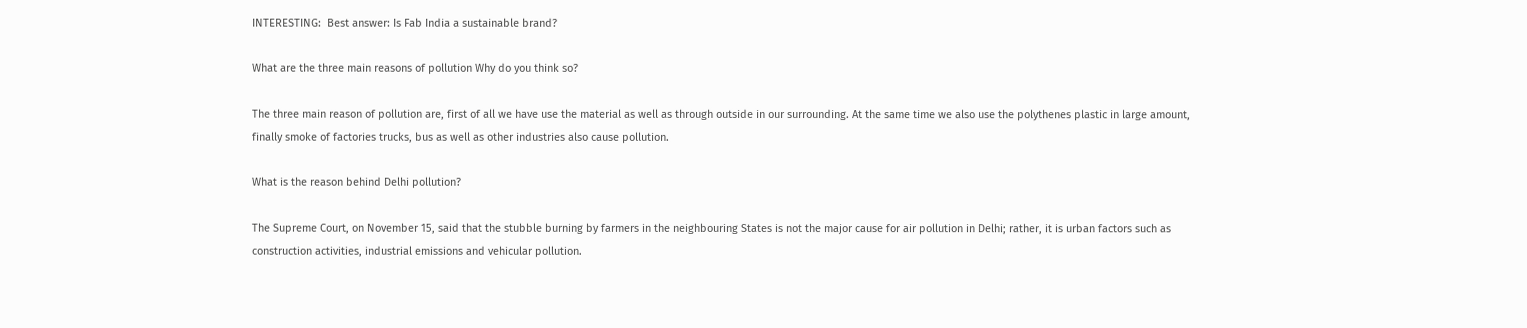INTERESTING:  Best answer: Is Fab India a sustainable brand?

What are the three main reasons of pollution Why do you think so?

The three main reason of pollution are, first of all we have use the material as well as through outside in our surrounding. At the same time we also use the polythenes plastic in large amount, finally smoke of factories trucks, bus as well as other industries also cause pollution.

What is the reason behind Delhi pollution?

The Supreme Court, on November 15, said that the stubble burning by farmers in the neighbouring States is not the major cause for air pollution in Delhi; rather, it is urban factors such as construction activities, industrial emissions and vehicular pollution.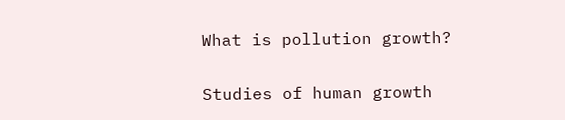What is pollution growth?

Studies of human growth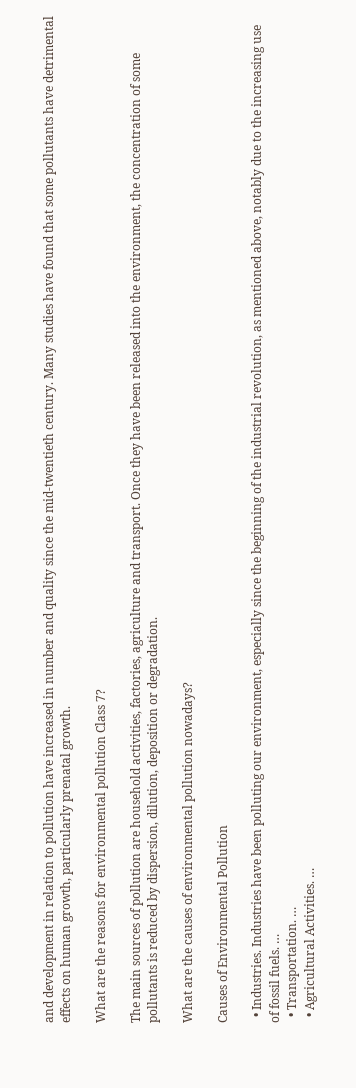and development in relation to pollution have increased in number and quality since the mid-twentieth century. Many studies have found that some pollutants have detrimental effects on human growth, particularly prenatal growth.

What are the reasons for environmental pollution Class 7?

The main sources of pollution are household activities, factories, agriculture and transport. Once they have been released into the environment, the concentration of some pollutants is reduced by dispersion, dilution, deposition or degradation.

What are the causes of environmental pollution nowadays?

Causes of Environmental Pollution

  • Industries. Industries have been polluting our environment, especially since the beginning of the industrial revolution, as mentioned above, notably due to the increasing use of fossil fuels. …
  • Transportation. …
  • Agricultural Activities. …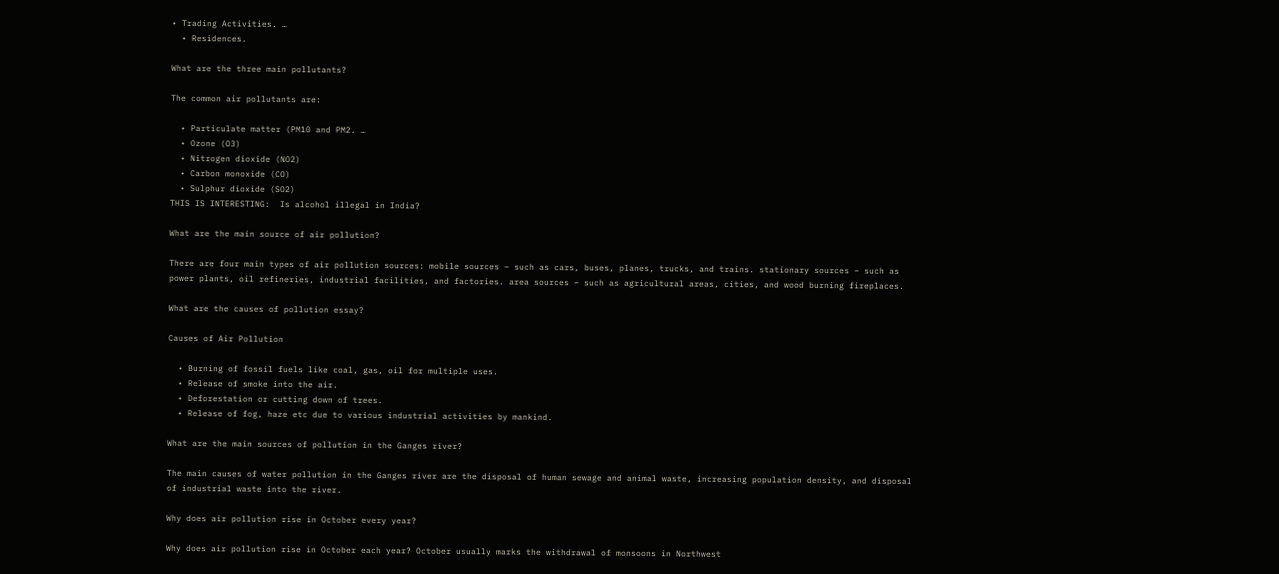• Trading Activities. …
  • Residences.

What are the three main pollutants?

The common air pollutants are:

  • Particulate matter (PM10 and PM2. …
  • Ozone (O3)
  • Nitrogen dioxide (NO2)
  • Carbon monoxide (CO)
  • Sulphur dioxide (SO2)
THIS IS INTERESTING:  Is alcohol illegal in India?

What are the main source of air pollution?

There are four main types of air pollution sources: mobile sources – such as cars, buses, planes, trucks, and trains. stationary sources – such as power plants, oil refineries, industrial facilities, and factories. area sources – such as agricultural areas, cities, and wood burning fireplaces.

What are the causes of pollution essay?

Causes of Air Pollution

  • Burning of fossil fuels like coal, gas, oil for multiple uses.
  • Release of smoke into the air.
  • Deforestation or cutting down of trees.
  • Release of fog, haze etc due to various industrial activities by mankind.

What are the main sources of pollution in the Ganges river?

The main causes of water pollution in the Ganges river are the disposal of human sewage and animal waste, increasing population density, and disposal of industrial waste into the river.

Why does air pollution rise in October every year?

Why does air pollution rise in October each year? October usually marks the withdrawal of monsoons in Northwest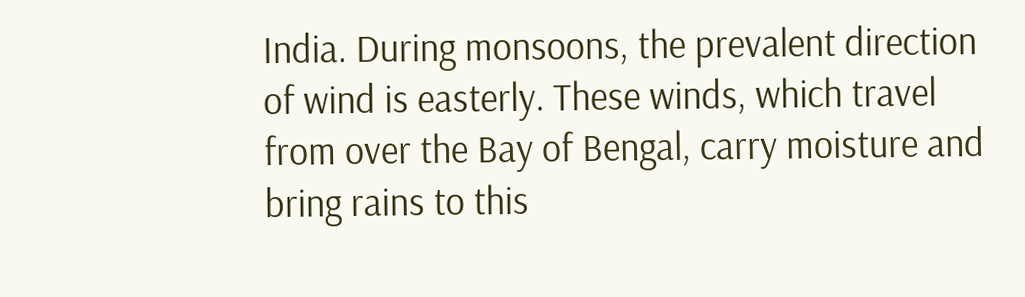India. During monsoons, the prevalent direction of wind is easterly. These winds, which travel from over the Bay of Bengal, carry moisture and bring rains to this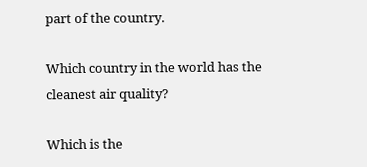part of the country.

Which country in the world has the cleanest air quality?

Which is the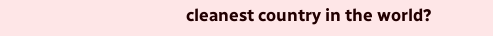cleanest country in the world?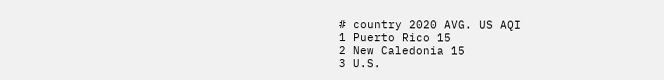# country 2020 AVG. US AQI
1 Puerto Rico 15
2 New Caledonia 15
3 U.S.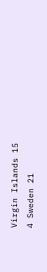Virgin Islands 15
4 Sweden 21